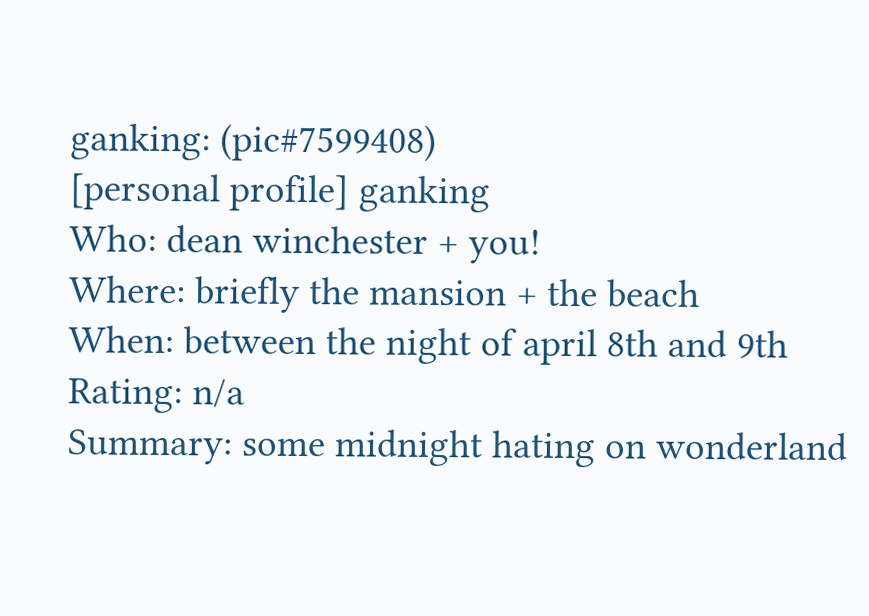ganking: (pic#7599408)
[personal profile] ganking
Who: dean winchester + you!
Where: briefly the mansion + the beach
When: between the night of april 8th and 9th
Rating: n/a
Summary: some midnight hating on wonderland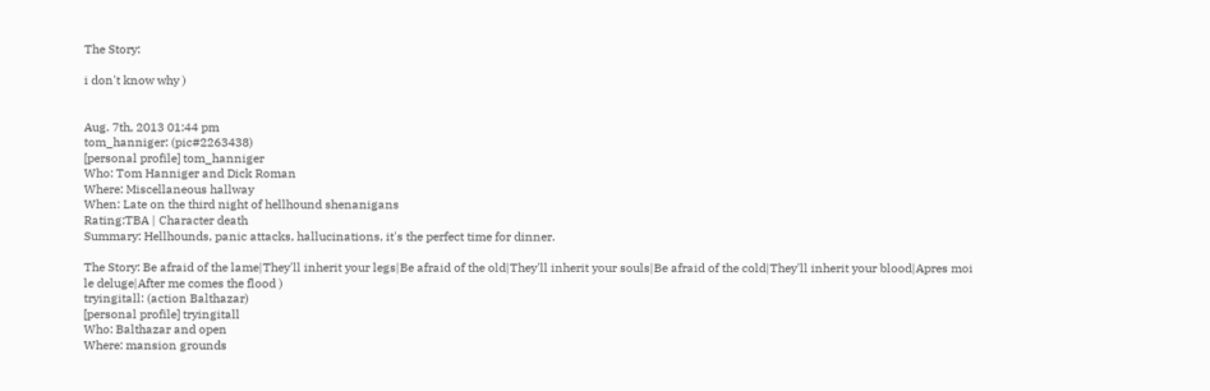The Story:

i don't know why )


Aug. 7th, 2013 01:44 pm
tom_hanniger: (pic#2263438)
[personal profile] tom_hanniger
Who: Tom Hanniger and Dick Roman
Where: Miscellaneous hallway
When: Late on the third night of hellhound shenanigans
Rating:TBA | Character death
Summary: Hellhounds, panic attacks, hallucinations, it's the perfect time for dinner.

The Story: Be afraid of the lame|They'll inherit your legs|Be afraid of the old|They'll inherit your souls|Be afraid of the cold|They'll inherit your blood|Apres moi le deluge|After me comes the flood )
tryingitall: (action Balthazar)
[personal profile] tryingitall
Who: Balthazar and open
Where: mansion grounds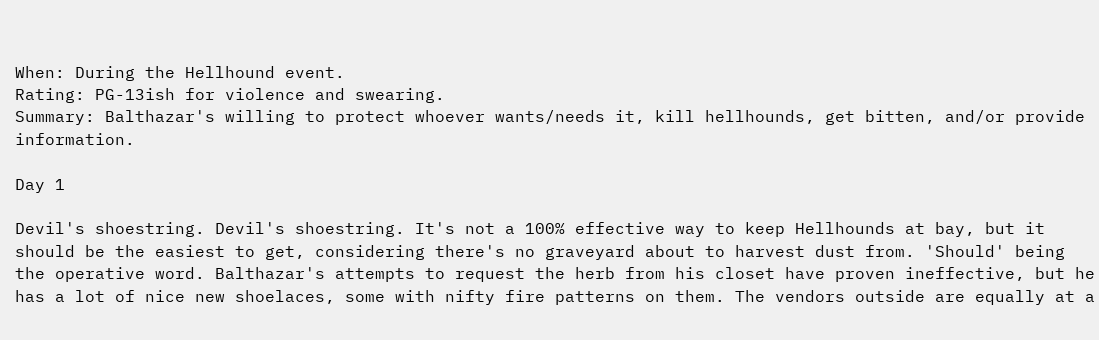When: During the Hellhound event.
Rating: PG-13ish for violence and swearing.
Summary: Balthazar's willing to protect whoever wants/needs it, kill hellhounds, get bitten, and/or provide information.

Day 1

Devil's shoestring. Devil's shoestring. It's not a 100% effective way to keep Hellhounds at bay, but it should be the easiest to get, considering there's no graveyard about to harvest dust from. 'Should' being the operative word. Balthazar's attempts to request the herb from his closet have proven ineffective, but he has a lot of nice new shoelaces, some with nifty fire patterns on them. The vendors outside are equally at a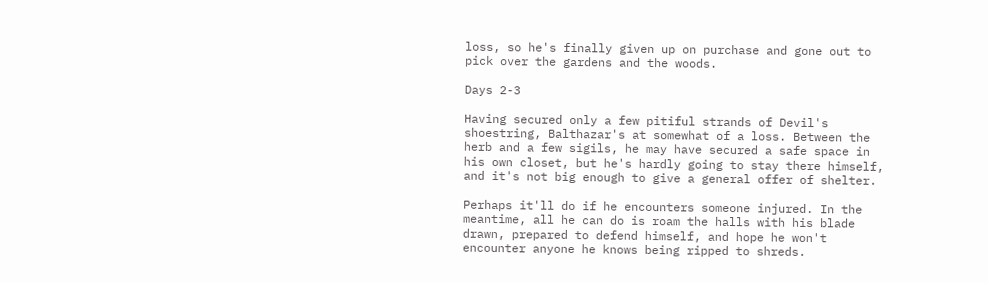loss, so he's finally given up on purchase and gone out to pick over the gardens and the woods.

Days 2-3

Having secured only a few pitiful strands of Devil's shoestring, Balthazar's at somewhat of a loss. Between the herb and a few sigils, he may have secured a safe space in his own closet, but he's hardly going to stay there himself, and it's not big enough to give a general offer of shelter.

Perhaps it'll do if he encounters someone injured. In the meantime, all he can do is roam the halls with his blade drawn, prepared to defend himself, and hope he won't encounter anyone he knows being ripped to shreds.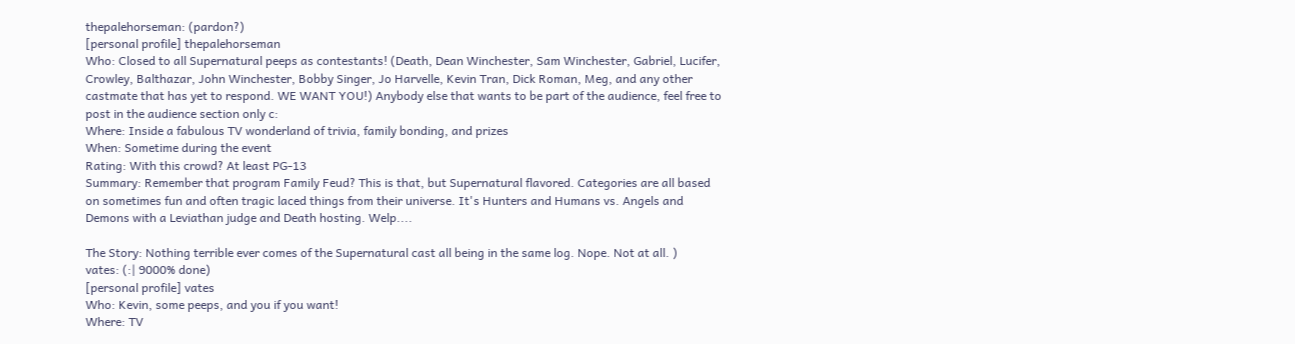thepalehorseman: (pardon?)
[personal profile] thepalehorseman
Who: Closed to all Supernatural peeps as contestants! (Death, Dean Winchester, Sam Winchester, Gabriel, Lucifer, Crowley, Balthazar, John Winchester, Bobby Singer, Jo Harvelle, Kevin Tran, Dick Roman, Meg, and any other castmate that has yet to respond. WE WANT YOU!) Anybody else that wants to be part of the audience, feel free to post in the audience section only c:
Where: Inside a fabulous TV wonderland of trivia, family bonding, and prizes
When: Sometime during the event
Rating: With this crowd? At least PG-13
Summary: Remember that program Family Feud? This is that, but Supernatural flavored. Categories are all based on sometimes fun and often tragic laced things from their universe. It's Hunters and Humans vs. Angels and Demons with a Leviathan judge and Death hosting. Welp....

The Story: Nothing terrible ever comes of the Supernatural cast all being in the same log. Nope. Not at all. )
vates: (:| 9000% done)
[personal profile] vates
Who: Kevin, some peeps, and you if you want!
Where: TV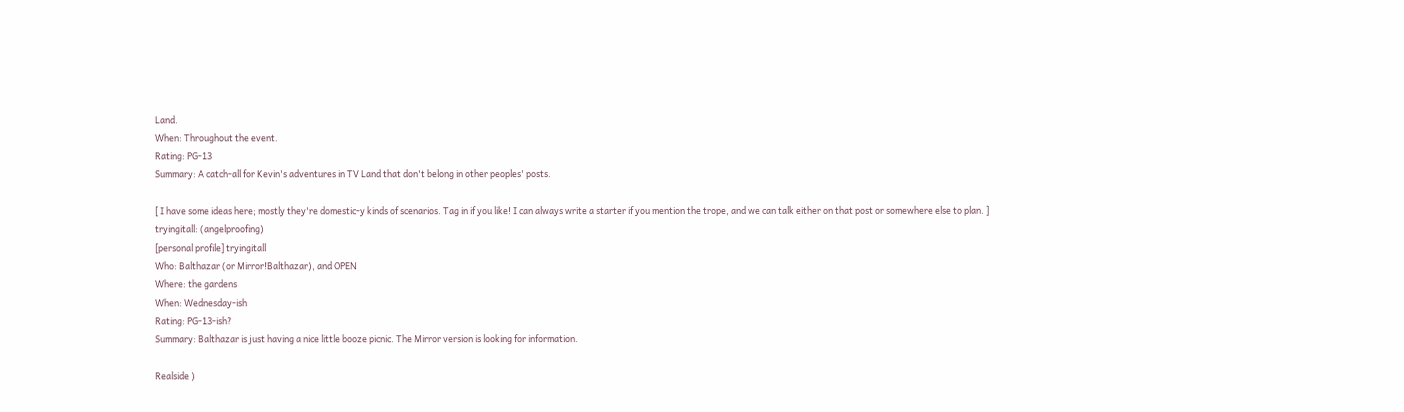Land.
When: Throughout the event.
Rating: PG-13
Summary: A catch-all for Kevin's adventures in TV Land that don't belong in other peoples' posts.

[ I have some ideas here; mostly they're domestic-y kinds of scenarios. Tag in if you like! I can always write a starter if you mention the trope, and we can talk either on that post or somewhere else to plan. ]
tryingitall: (angelproofing)
[personal profile] tryingitall
Who: Balthazar (or Mirror!Balthazar), and OPEN
Where: the gardens
When: Wednesday-ish
Rating: PG-13-ish?
Summary: Balthazar is just having a nice little booze picnic. The Mirror version is looking for information.

Realside )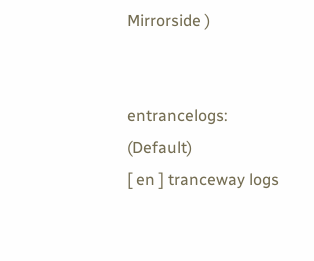Mirrorside )


entrancelogs: (Default)
[ en ] tranceway logs